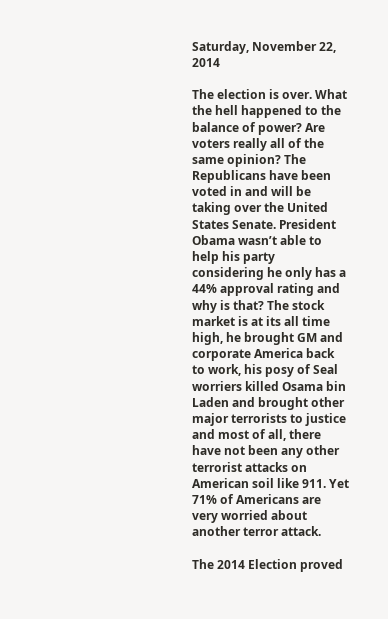Saturday, November 22, 2014

The election is over. What the hell happened to the balance of power? Are voters really all of the same opinion? The Republicans have been voted in and will be taking over the United States Senate. President Obama wasn’t able to help his party considering he only has a 44% approval rating and why is that? The stock market is at its all time high, he brought GM and corporate America back to work, his posy of Seal worriers killed Osama bin Laden and brought other major terrorists to justice and most of all, there have not been any other terrorist attacks on American soil like 911. Yet 71% of Americans are very worried about another terror attack.

The 2014 Election proved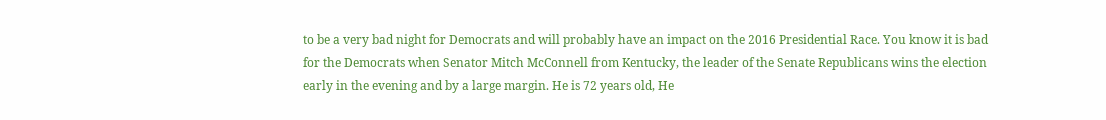to be a very bad night for Democrats and will probably have an impact on the 2016 Presidential Race. You know it is bad for the Democrats when Senator Mitch McConnell from Kentucky, the leader of the Senate Republicans wins the election early in the evening and by a large margin. He is 72 years old, He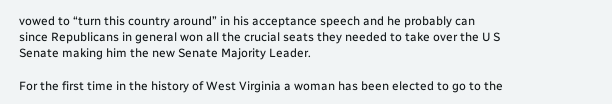vowed to “turn this country around” in his acceptance speech and he probably can since Republicans in general won all the crucial seats they needed to take over the U S Senate making him the new Senate Majority Leader.

For the first time in the history of West Virginia a woman has been elected to go to the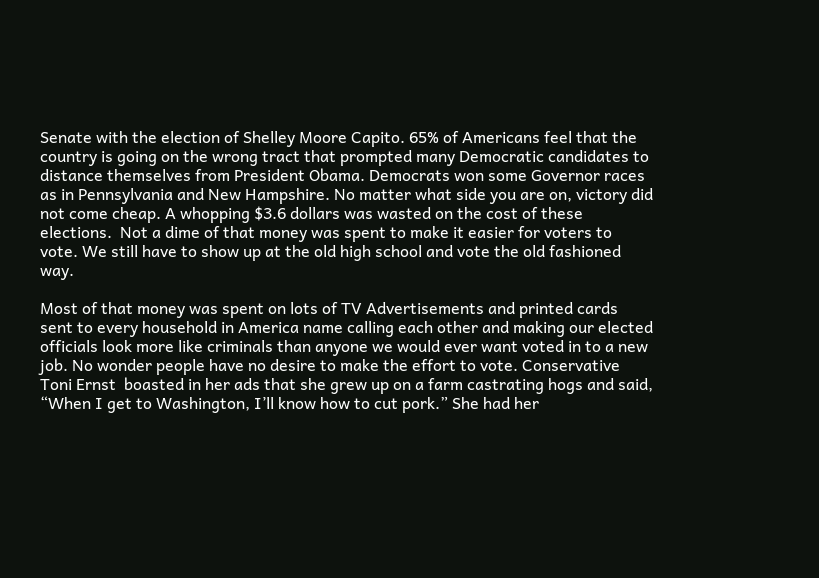Senate with the election of Shelley Moore Capito. 65% of Americans feel that the country is going on the wrong tract that prompted many Democratic candidates to distance themselves from President Obama. Democrats won some Governor races as in Pennsylvania and New Hampshire. No matter what side you are on, victory did not come cheap. A whopping $3.6 dollars was wasted on the cost of these elections.  Not a dime of that money was spent to make it easier for voters to vote. We still have to show up at the old high school and vote the old fashioned way.

Most of that money was spent on lots of TV Advertisements and printed cards sent to every household in America name calling each other and making our elected officials look more like criminals than anyone we would ever want voted in to a new job. No wonder people have no desire to make the effort to vote. Conservative Toni Ernst  boasted in her ads that she grew up on a farm castrating hogs and said, “When I get to Washington, I’ll know how to cut pork.” She had her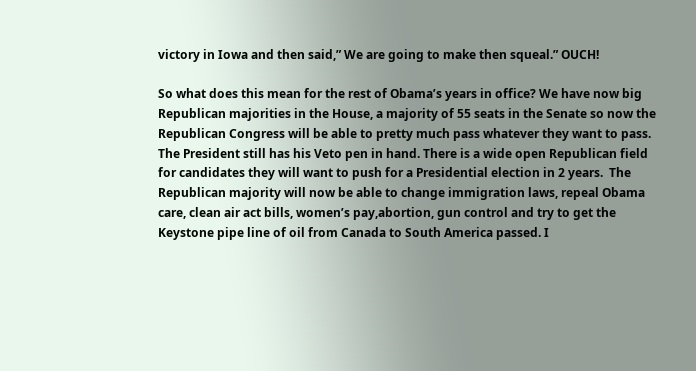victory in Iowa and then said,” We are going to make then squeal.” OUCH!

So what does this mean for the rest of Obama’s years in office? We have now big Republican majorities in the House, a majority of 55 seats in the Senate so now the Republican Congress will be able to pretty much pass whatever they want to pass. The President still has his Veto pen in hand. There is a wide open Republican field for candidates they will want to push for a Presidential election in 2 years.  The Republican majority will now be able to change immigration laws, repeal Obama care, clean air act bills, women’s pay,abortion, gun control and try to get the Keystone pipe line of oil from Canada to South America passed. I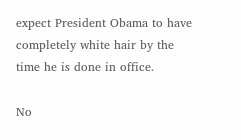expect President Obama to have completely white hair by the time he is done in office.

No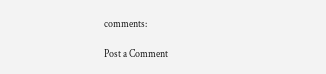comments:

Post a Comment